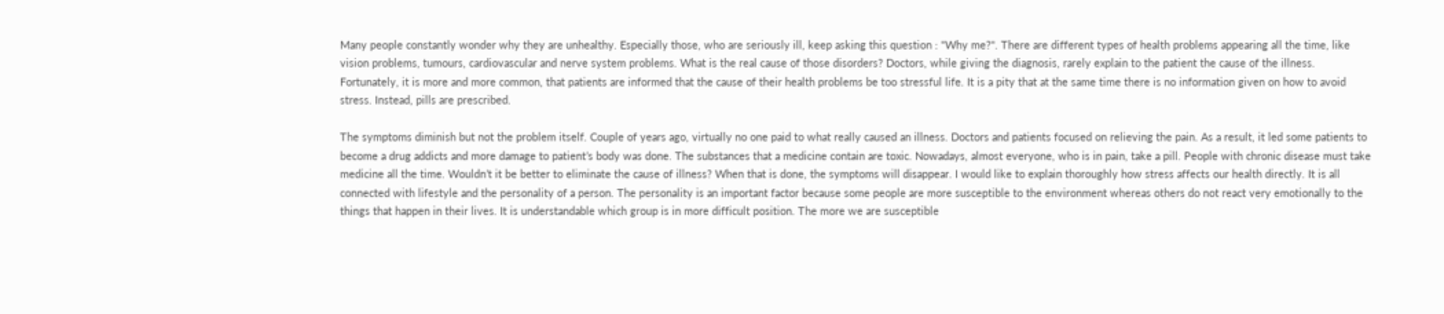Many people constantly wonder why they are unhealthy. Especially those, who are seriously ill, keep asking this question : "Why me?". There are different types of health problems appearing all the time, like vision problems, tumours, cardiovascular and nerve system problems. What is the real cause of those disorders? Doctors, while giving the diagnosis, rarely explain to the patient the cause of the illness. Fortunately, it is more and more common, that patients are informed that the cause of their health problems be too stressful life. It is a pity that at the same time there is no information given on how to avoid stress. Instead, pills are prescribed.

The symptoms diminish but not the problem itself. Couple of years ago, virtually no one paid to what really caused an illness. Doctors and patients focused on relieving the pain. As a result, it led some patients to become a drug addicts and more damage to patient’s body was done. The substances that a medicine contain are toxic. Nowadays, almost everyone, who is in pain, take a pill. People with chronic disease must take medicine all the time. Wouldn’t it be better to eliminate the cause of illness? When that is done, the symptoms will disappear. I would like to explain thoroughly how stress affects our health directly. It is all connected with lifestyle and the personality of a person. The personality is an important factor because some people are more susceptible to the environment whereas others do not react very emotionally to the things that happen in their lives. It is understandable which group is in more difficult position. The more we are susceptible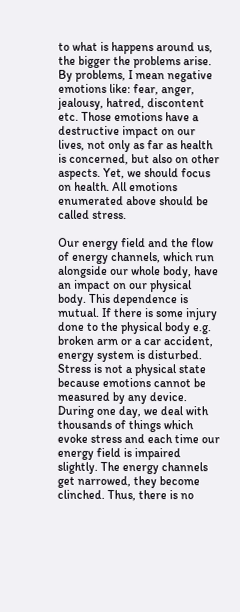to what is happens around us, the bigger the problems arise. By problems, I mean negative emotions like: fear, anger, jealousy, hatred, discontent etc. Those emotions have a destructive impact on our lives, not only as far as health is concerned, but also on other aspects. Yet, we should focus on health. All emotions enumerated above should be called stress.

Our energy field and the flow of energy channels, which run alongside our whole body, have an impact on our physical body. This dependence is mutual. If there is some injury done to the physical body e.g. broken arm or a car accident, energy system is disturbed. Stress is not a physical state because emotions cannot be measured by any device. During one day, we deal with thousands of things which evoke stress and each time our energy field is impaired slightly. The energy channels get narrowed, they become clinched. Thus, there is no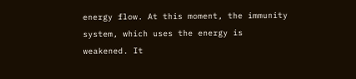energy flow. At this moment, the immunity system, which uses the energy is weakened. It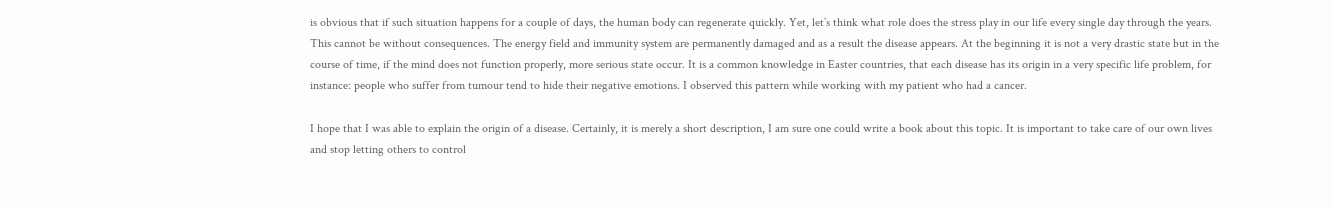is obvious that if such situation happens for a couple of days, the human body can regenerate quickly. Yet, let’s think what role does the stress play in our life every single day through the years. This cannot be without consequences. The energy field and immunity system are permanently damaged and as a result the disease appears. At the beginning it is not a very drastic state but in the course of time, if the mind does not function properly, more serious state occur. It is a common knowledge in Easter countries, that each disease has its origin in a very specific life problem, for instance: people who suffer from tumour tend to hide their negative emotions. I observed this pattern while working with my patient who had a cancer.

I hope that I was able to explain the origin of a disease. Certainly, it is merely a short description, I am sure one could write a book about this topic. It is important to take care of our own lives and stop letting others to control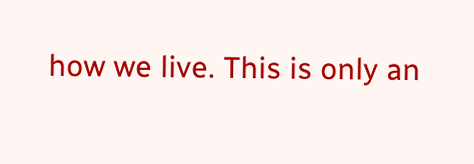how we live. This is only an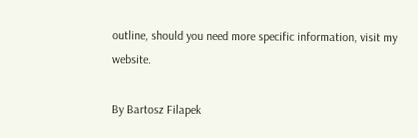outline, should you need more specific information, visit my website.

By Bartosz Filapek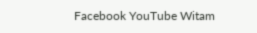Facebook YouTube Witam